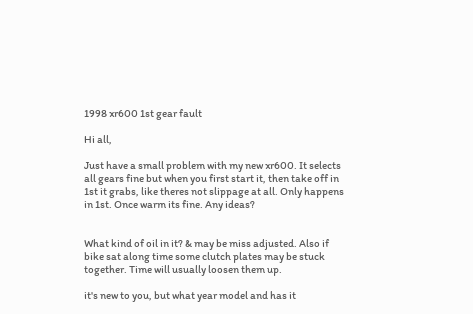1998 xr600 1st gear fault

Hi all,

Just have a small problem with my new xr600. It selects all gears fine but when you first start it, then take off in 1st it grabs, like theres not slippage at all. Only happens in 1st. Once warm its fine. Any ideas?


What kind of oil in it? & may be miss adjusted. Also if bike sat along time some clutch plates may be stuck together. Time will usually loosen them up.

it's new to you, but what year model and has it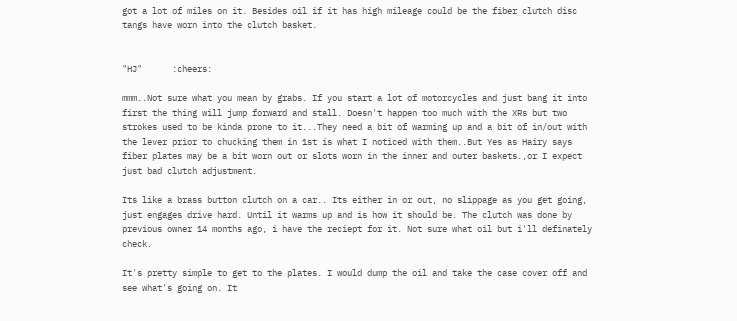got a lot of miles on it. Besides oil if it has high mileage could be the fiber clutch disc tangs have worn into the clutch basket.


"HJ"      :cheers:

mmm..Not sure what you mean by grabs. If you start a lot of motorcycles and just bang it into first the thing will jump forward and stall. Doesn't happen too much with the XRs but two strokes used to be kinda prone to it...They need a bit of warming up and a bit of in/out with the lever prior to chucking them in 1st is what I noticed with them..But Yes as Hairy says fiber plates may be a bit worn out or slots worn in the inner and outer baskets.,or I expect just bad clutch adjustment.

Its like a brass button clutch on a car.. Its either in or out, no slippage as you get going, just engages drive hard. Until it warms up and is how it should be. The clutch was done by previous owner 14 months ago, i have the reciept for it. Not sure what oil but i'll definately check.

It's pretty simple to get to the plates. I would dump the oil and take the case cover off and see what's going on. It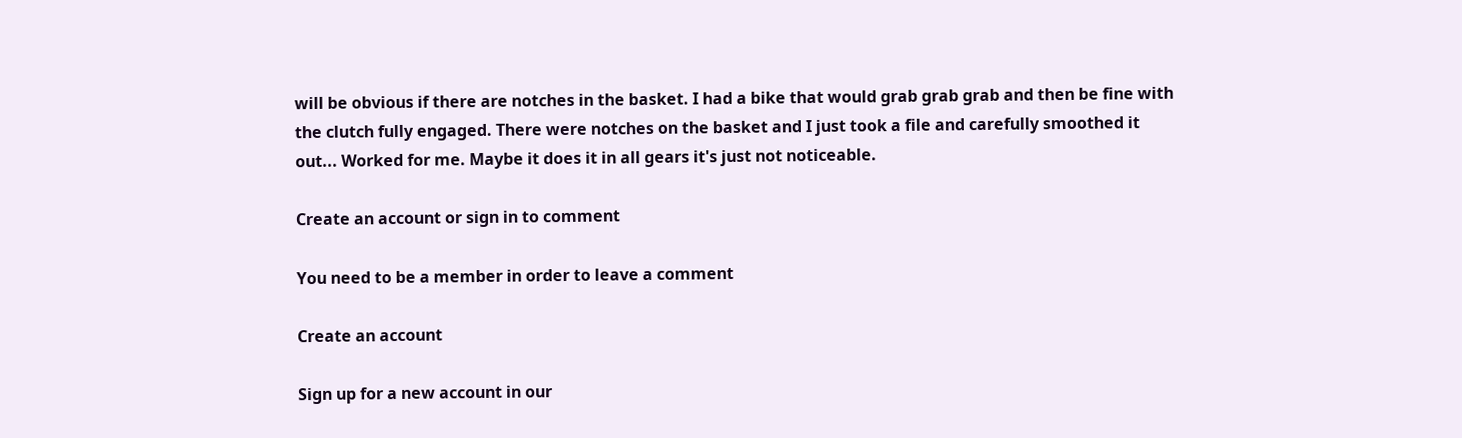will be obvious if there are notches in the basket. I had a bike that would grab grab grab and then be fine with the clutch fully engaged. There were notches on the basket and I just took a file and carefully smoothed it out... Worked for me. Maybe it does it in all gears it's just not noticeable.

Create an account or sign in to comment

You need to be a member in order to leave a comment

Create an account

Sign up for a new account in our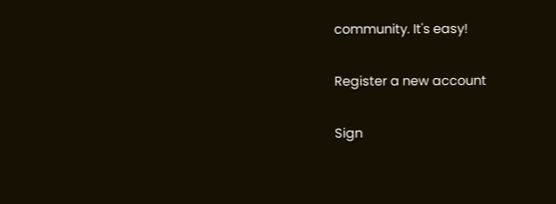community. It's easy!

Register a new account

Sign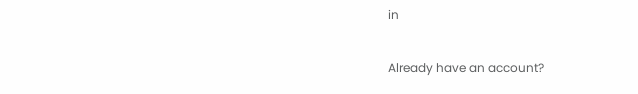in

Already have an account?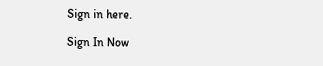Sign in here.

Sign In Now